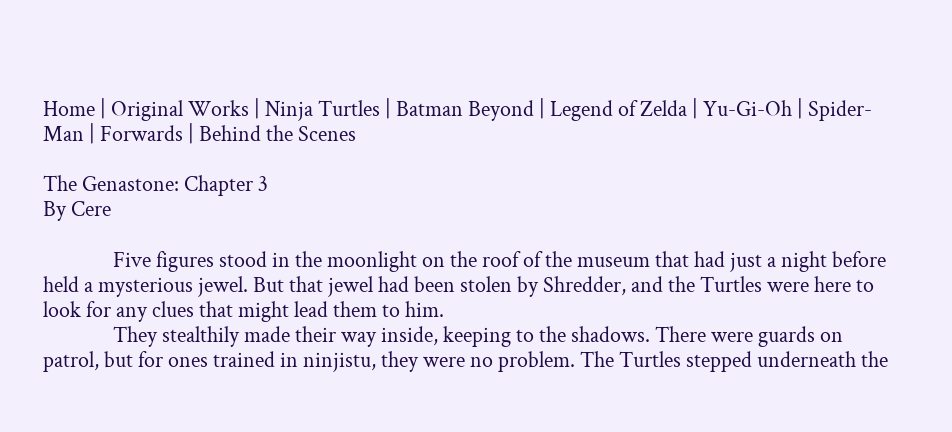Home | Original Works | Ninja Turtles | Batman Beyond | Legend of Zelda | Yu-Gi-Oh | Spider-Man | Forwards | Behind the Scenes

The Genastone: Chapter 3
By Cere

              Five figures stood in the moonlight on the roof of the museum that had just a night before held a mysterious jewel. But that jewel had been stolen by Shredder, and the Turtles were here to look for any clues that might lead them to him.
              They stealthily made their way inside, keeping to the shadows. There were guards on patrol, but for ones trained in ninjistu, they were no problem. The Turtles stepped underneath the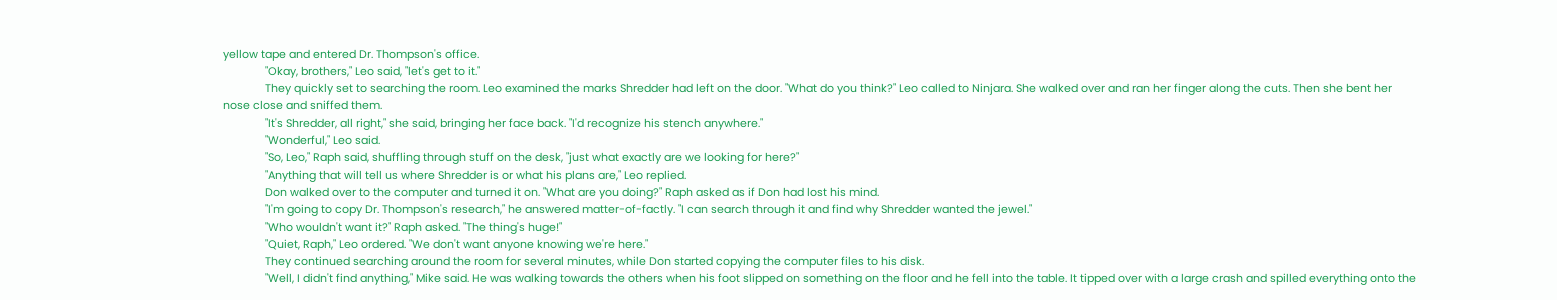yellow tape and entered Dr. Thompson's office.
              "Okay, brothers," Leo said, "let's get to it."
              They quickly set to searching the room. Leo examined the marks Shredder had left on the door. "What do you think?" Leo called to Ninjara. She walked over and ran her finger along the cuts. Then she bent her nose close and sniffed them.
              "It's Shredder, all right," she said, bringing her face back. "I'd recognize his stench anywhere."
              "Wonderful," Leo said.
              "So, Leo," Raph said, shuffling through stuff on the desk, "just what exactly are we looking for here?"
              "Anything that will tell us where Shredder is or what his plans are," Leo replied.
              Don walked over to the computer and turned it on. "What are you doing?" Raph asked as if Don had lost his mind.
              "I'm going to copy Dr. Thompson's research," he answered matter-of-factly. "I can search through it and find why Shredder wanted the jewel."
              "Who wouldn't want it?" Raph asked. "The thing's huge!"
              "Quiet, Raph," Leo ordered. "We don't want anyone knowing we're here."
              They continued searching around the room for several minutes, while Don started copying the computer files to his disk.
              "Well, I didn't find anything," Mike said. He was walking towards the others when his foot slipped on something on the floor and he fell into the table. It tipped over with a large crash and spilled everything onto the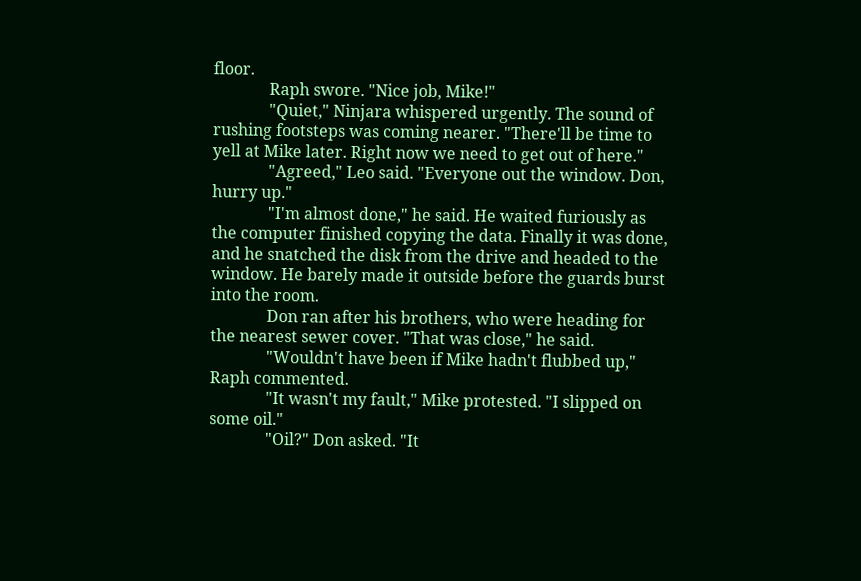floor.
              Raph swore. "Nice job, Mike!"
              "Quiet," Ninjara whispered urgently. The sound of rushing footsteps was coming nearer. "There'll be time to yell at Mike later. Right now we need to get out of here."
              "Agreed," Leo said. "Everyone out the window. Don, hurry up."
              "I'm almost done," he said. He waited furiously as the computer finished copying the data. Finally it was done, and he snatched the disk from the drive and headed to the window. He barely made it outside before the guards burst into the room.
              Don ran after his brothers, who were heading for the nearest sewer cover. "That was close," he said.
              "Wouldn't have been if Mike hadn't flubbed up," Raph commented.
              "It wasn't my fault," Mike protested. "I slipped on some oil."
              "Oil?" Don asked. "It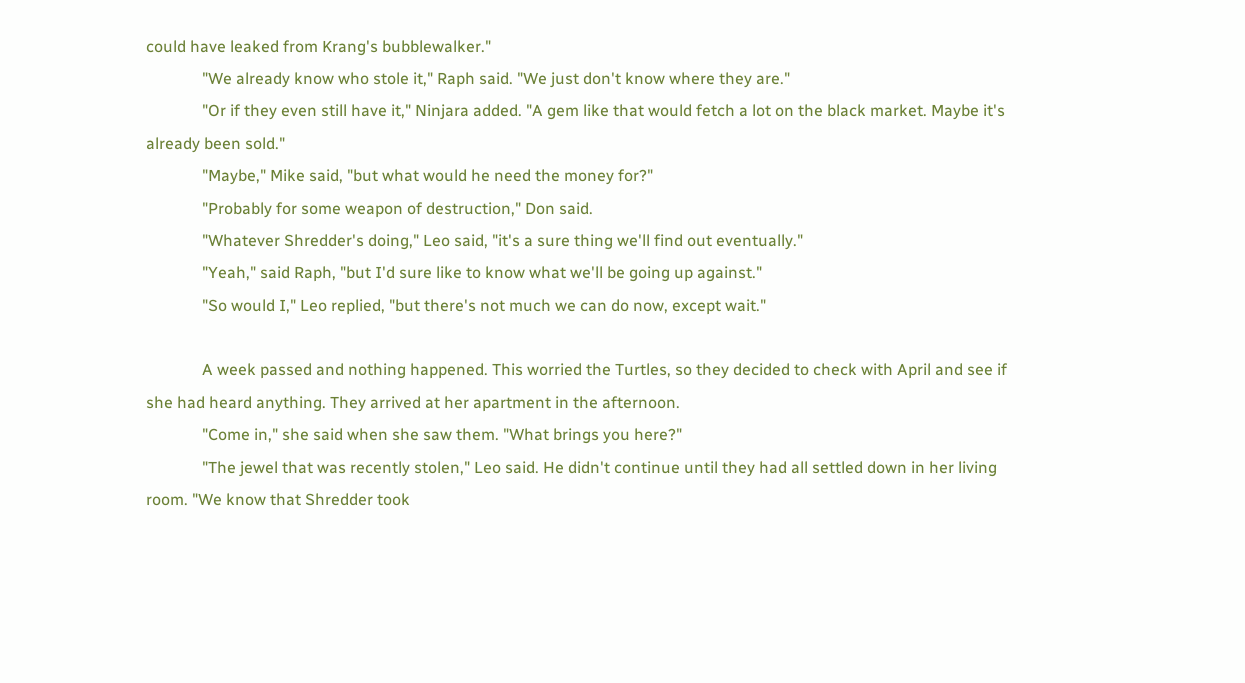could have leaked from Krang's bubblewalker."
              "We already know who stole it," Raph said. "We just don't know where they are."
              "Or if they even still have it," Ninjara added. "A gem like that would fetch a lot on the black market. Maybe it's already been sold."
              "Maybe," Mike said, "but what would he need the money for?"
              "Probably for some weapon of destruction," Don said.
              "Whatever Shredder's doing," Leo said, "it's a sure thing we'll find out eventually."
              "Yeah," said Raph, "but I'd sure like to know what we'll be going up against."
              "So would I," Leo replied, "but there's not much we can do now, except wait."

              A week passed and nothing happened. This worried the Turtles, so they decided to check with April and see if she had heard anything. They arrived at her apartment in the afternoon.
              "Come in," she said when she saw them. "What brings you here?"
              "The jewel that was recently stolen," Leo said. He didn't continue until they had all settled down in her living room. "We know that Shredder took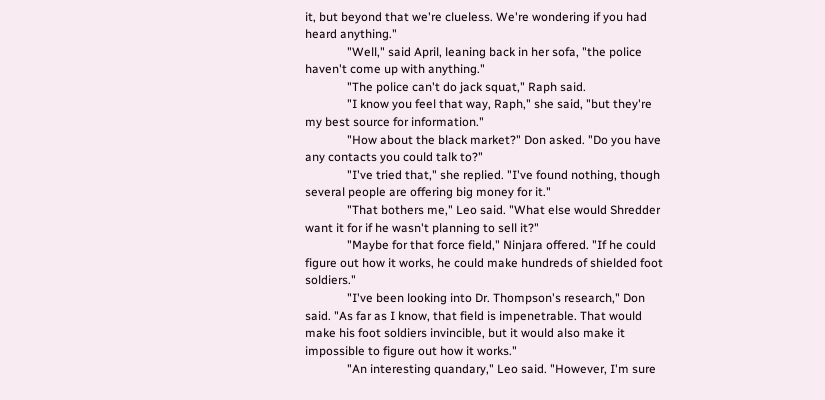it, but beyond that we're clueless. We're wondering if you had heard anything."
              "Well," said April, leaning back in her sofa, "the police haven't come up with anything."
              "The police can't do jack squat," Raph said.
              "I know you feel that way, Raph," she said, "but they're my best source for information."
              "How about the black market?" Don asked. "Do you have any contacts you could talk to?"
              "I've tried that," she replied. "I've found nothing, though several people are offering big money for it."
              "That bothers me," Leo said. "What else would Shredder want it for if he wasn't planning to sell it?"
              "Maybe for that force field," Ninjara offered. "If he could figure out how it works, he could make hundreds of shielded foot soldiers."
              "I've been looking into Dr. Thompson's research," Don said. "As far as I know, that field is impenetrable. That would make his foot soldiers invincible, but it would also make it impossible to figure out how it works."
              "An interesting quandary," Leo said. "However, I'm sure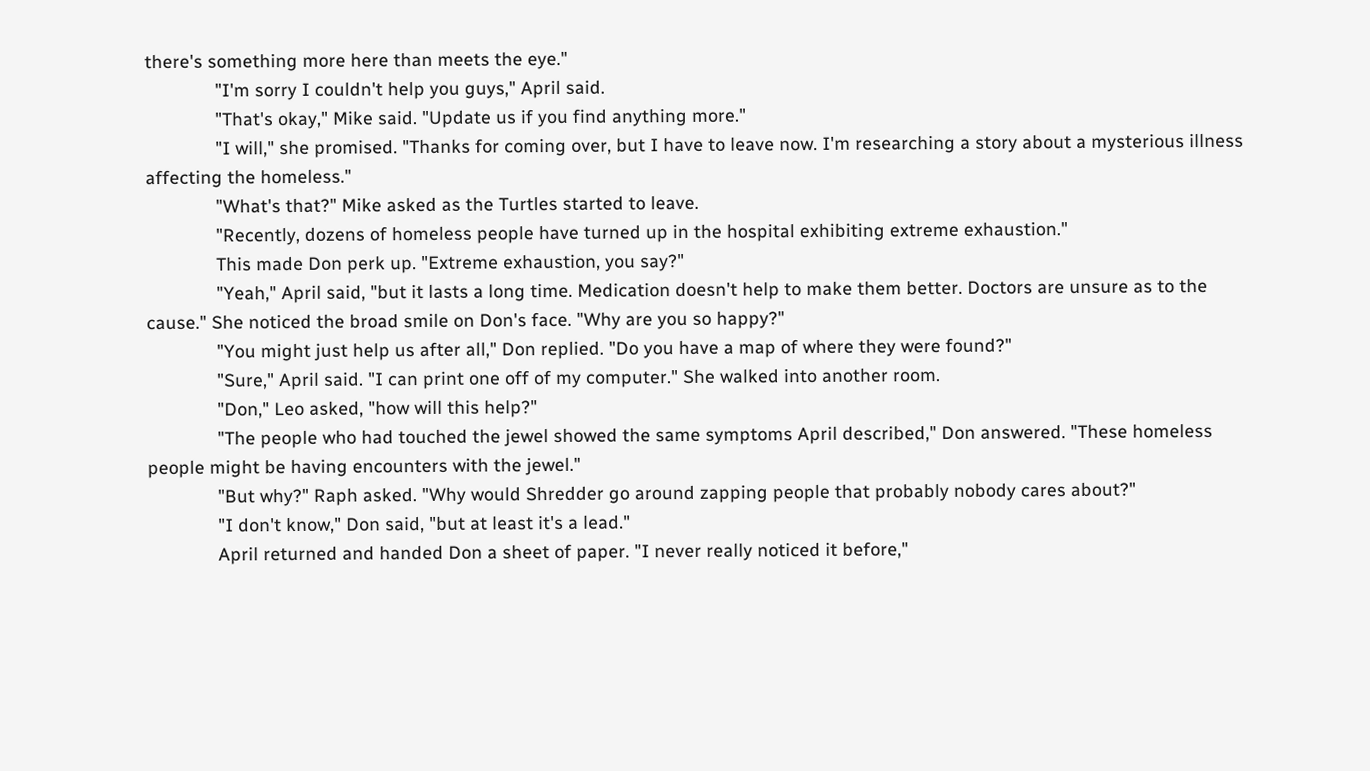there's something more here than meets the eye."
              "I'm sorry I couldn't help you guys," April said.
              "That's okay," Mike said. "Update us if you find anything more."
              "I will," she promised. "Thanks for coming over, but I have to leave now. I'm researching a story about a mysterious illness affecting the homeless."
              "What's that?" Mike asked as the Turtles started to leave.
              "Recently, dozens of homeless people have turned up in the hospital exhibiting extreme exhaustion."
              This made Don perk up. "Extreme exhaustion, you say?"
              "Yeah," April said, "but it lasts a long time. Medication doesn't help to make them better. Doctors are unsure as to the cause." She noticed the broad smile on Don's face. "Why are you so happy?"
              "You might just help us after all," Don replied. "Do you have a map of where they were found?"
              "Sure," April said. "I can print one off of my computer." She walked into another room.
              "Don," Leo asked, "how will this help?"
              "The people who had touched the jewel showed the same symptoms April described," Don answered. "These homeless people might be having encounters with the jewel."
              "But why?" Raph asked. "Why would Shredder go around zapping people that probably nobody cares about?"
              "I don't know," Don said, "but at least it's a lead."
              April returned and handed Don a sheet of paper. "I never really noticed it before,"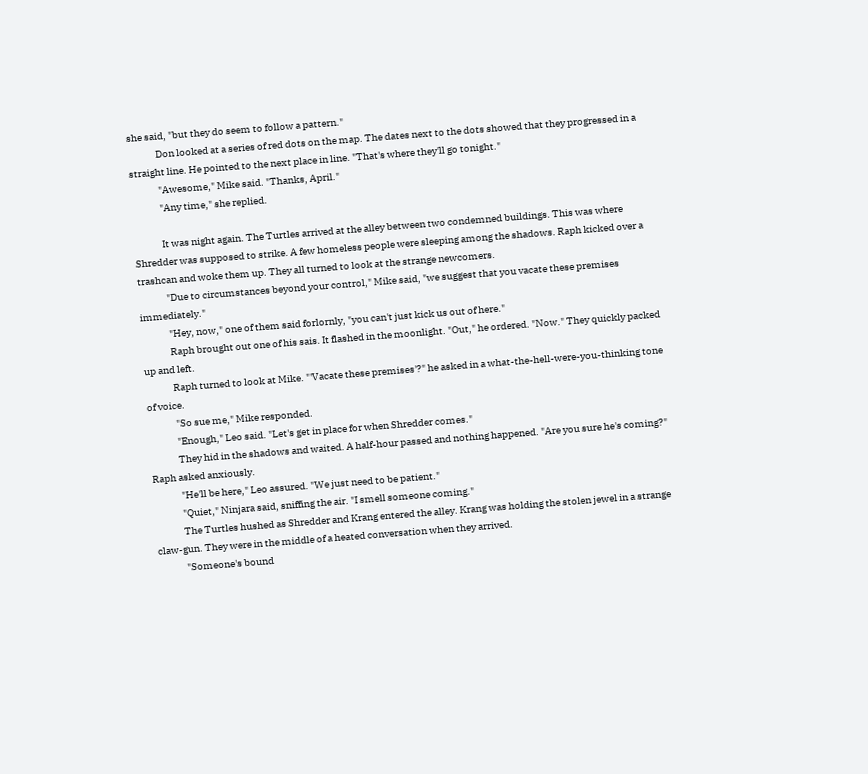she said, "but they do seem to follow a pattern."
              Don looked at a series of red dots on the map. The dates next to the dots showed that they progressed in a straight line. He pointed to the next place in line. "That's where they'll go tonight."
              "Awesome," Mike said. "Thanks, April."
              "Any time," she replied.

              It was night again. The Turtles arrived at the alley between two condemned buildings. This was where Shredder was supposed to strike. A few homeless people were sleeping among the shadows. Raph kicked over a trashcan and woke them up. They all turned to look at the strange newcomers.
              "Due to circumstances beyond your control," Mike said, "we suggest that you vacate these premises immediately."
              "Hey, now," one of them said forlornly, "you can't just kick us out of here."
              Raph brought out one of his sais. It flashed in the moonlight. "Out," he ordered. "Now." They quickly packed up and left.
              Raph turned to look at Mike. "'Vacate these premises'?" he asked in a what-the-hell-were-you-thinking tone of voice.
              "So sue me," Mike responded.
              "Enough," Leo said. "Let's get in place for when Shredder comes."
              They hid in the shadows and waited. A half-hour passed and nothing happened. "Are you sure he's coming?" Raph asked anxiously.
              "He'll be here," Leo assured. "We just need to be patient."
              "Quiet," Ninjara said, sniffing the air. "I smell someone coming."
              The Turtles hushed as Shredder and Krang entered the alley. Krang was holding the stolen jewel in a strange claw-gun. They were in the middle of a heated conversation when they arrived.
              "Someone's bound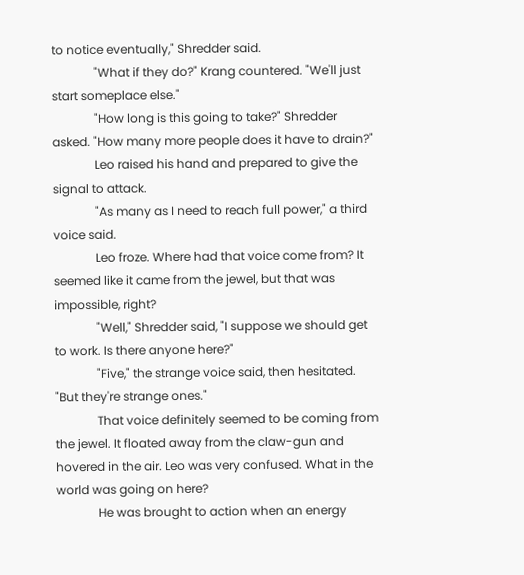to notice eventually," Shredder said.
              "What if they do?" Krang countered. "We'll just start someplace else."
              "How long is this going to take?" Shredder asked. "How many more people does it have to drain?"
              Leo raised his hand and prepared to give the signal to attack.
              "As many as I need to reach full power," a third voice said.
              Leo froze. Where had that voice come from? It seemed like it came from the jewel, but that was impossible, right?
              "Well," Shredder said, "I suppose we should get to work. Is there anyone here?"
              "Five," the strange voice said, then hesitated. "But they're strange ones."
              That voice definitely seemed to be coming from the jewel. It floated away from the claw-gun and hovered in the air. Leo was very confused. What in the world was going on here?
              He was brought to action when an energy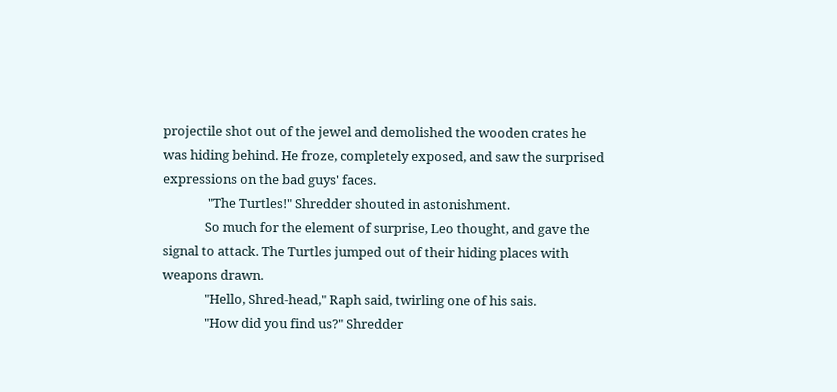projectile shot out of the jewel and demolished the wooden crates he was hiding behind. He froze, completely exposed, and saw the surprised expressions on the bad guys' faces.
               "The Turtles!" Shredder shouted in astonishment.
              So much for the element of surprise, Leo thought, and gave the signal to attack. The Turtles jumped out of their hiding places with weapons drawn.
              "Hello, Shred-head," Raph said, twirling one of his sais.
              "How did you find us?" Shredder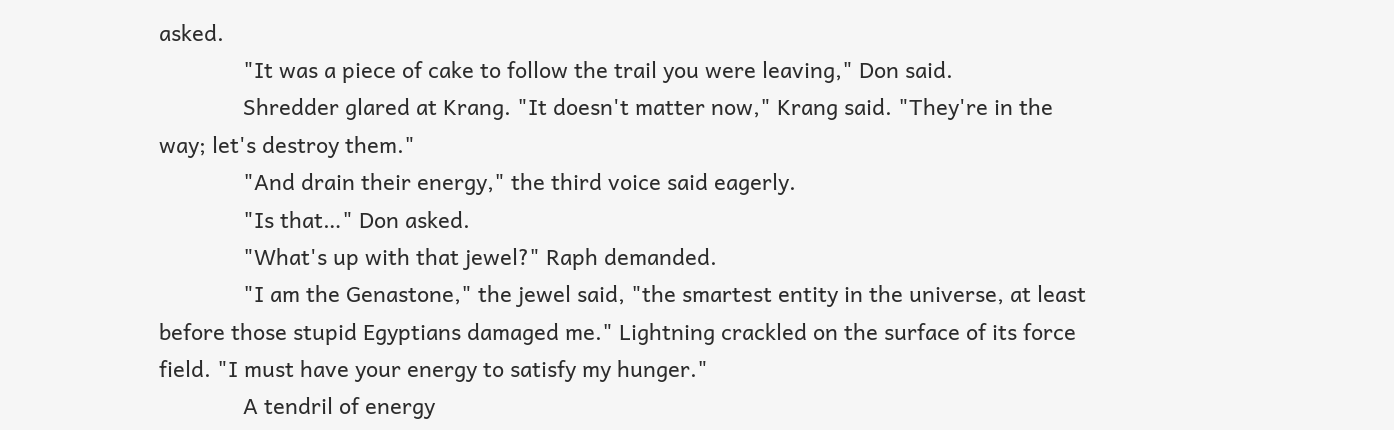asked.
              "It was a piece of cake to follow the trail you were leaving," Don said.
              Shredder glared at Krang. "It doesn't matter now," Krang said. "They're in the way; let's destroy them."
              "And drain their energy," the third voice said eagerly.
              "Is that…" Don asked.
              "What's up with that jewel?" Raph demanded.
              "I am the Genastone," the jewel said, "the smartest entity in the universe, at least before those stupid Egyptians damaged me." Lightning crackled on the surface of its force field. "I must have your energy to satisfy my hunger."
              A tendril of energy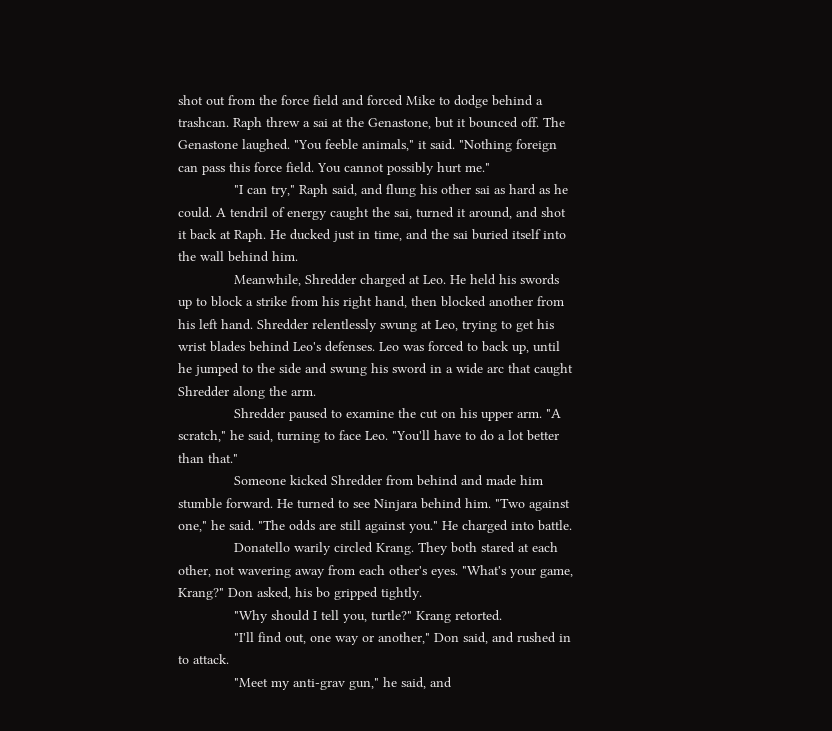shot out from the force field and forced Mike to dodge behind a trashcan. Raph threw a sai at the Genastone, but it bounced off. The Genastone laughed. "You feeble animals," it said. "Nothing foreign can pass this force field. You cannot possibly hurt me."
              "I can try," Raph said, and flung his other sai as hard as he could. A tendril of energy caught the sai, turned it around, and shot it back at Raph. He ducked just in time, and the sai buried itself into the wall behind him.
              Meanwhile, Shredder charged at Leo. He held his swords up to block a strike from his right hand, then blocked another from his left hand. Shredder relentlessly swung at Leo, trying to get his wrist blades behind Leo's defenses. Leo was forced to back up, until he jumped to the side and swung his sword in a wide arc that caught Shredder along the arm.
              Shredder paused to examine the cut on his upper arm. "A scratch," he said, turning to face Leo. "You'll have to do a lot better than that."
              Someone kicked Shredder from behind and made him stumble forward. He turned to see Ninjara behind him. "Two against one," he said. "The odds are still against you." He charged into battle.
              Donatello warily circled Krang. They both stared at each other, not wavering away from each other's eyes. "What's your game, Krang?" Don asked, his bo gripped tightly.
              "Why should I tell you, turtle?" Krang retorted.
              "I'll find out, one way or another," Don said, and rushed in to attack.
              "Meet my anti-grav gun," he said, and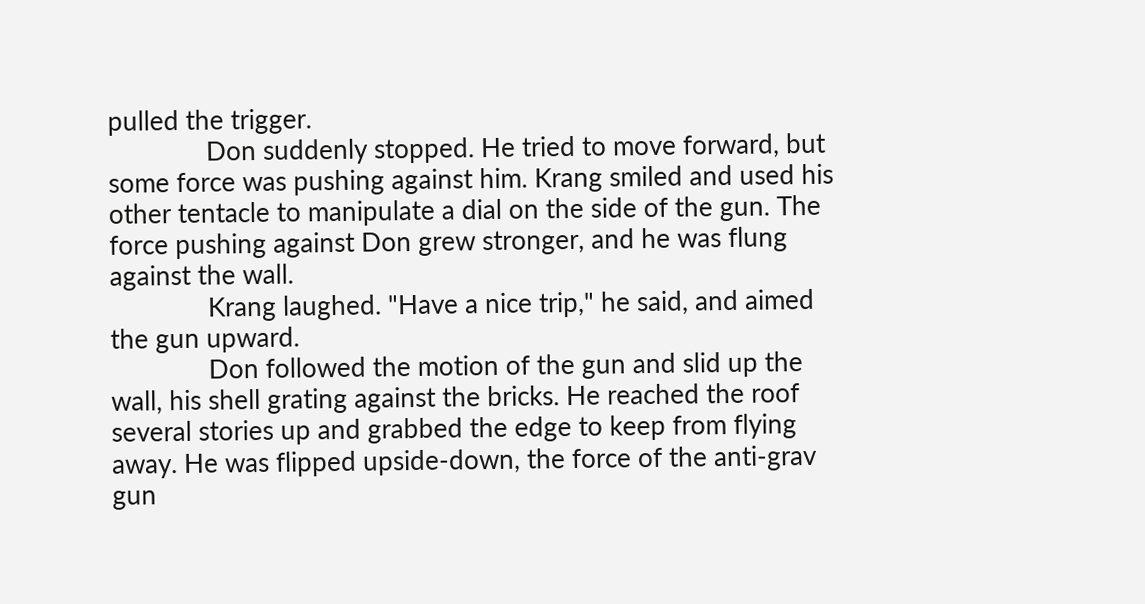pulled the trigger.
              Don suddenly stopped. He tried to move forward, but some force was pushing against him. Krang smiled and used his other tentacle to manipulate a dial on the side of the gun. The force pushing against Don grew stronger, and he was flung against the wall.
              Krang laughed. "Have a nice trip," he said, and aimed the gun upward.
              Don followed the motion of the gun and slid up the wall, his shell grating against the bricks. He reached the roof several stories up and grabbed the edge to keep from flying away. He was flipped upside-down, the force of the anti-grav gun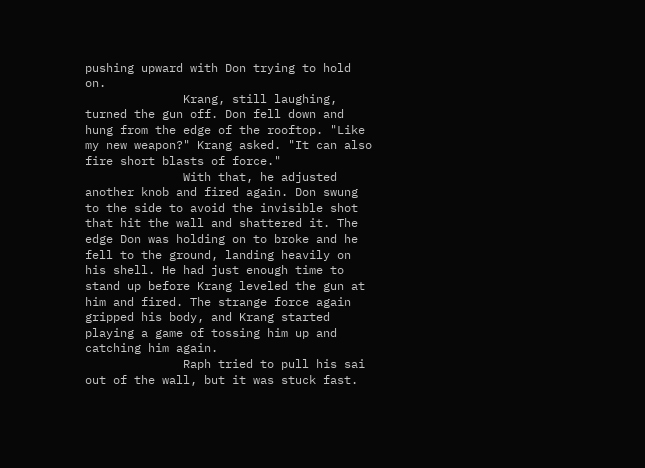pushing upward with Don trying to hold on.
              Krang, still laughing, turned the gun off. Don fell down and hung from the edge of the rooftop. "Like my new weapon?" Krang asked. "It can also fire short blasts of force."
              With that, he adjusted another knob and fired again. Don swung to the side to avoid the invisible shot that hit the wall and shattered it. The edge Don was holding on to broke and he fell to the ground, landing heavily on his shell. He had just enough time to stand up before Krang leveled the gun at him and fired. The strange force again gripped his body, and Krang started playing a game of tossing him up and catching him again.
              Raph tried to pull his sai out of the wall, but it was stuck fast.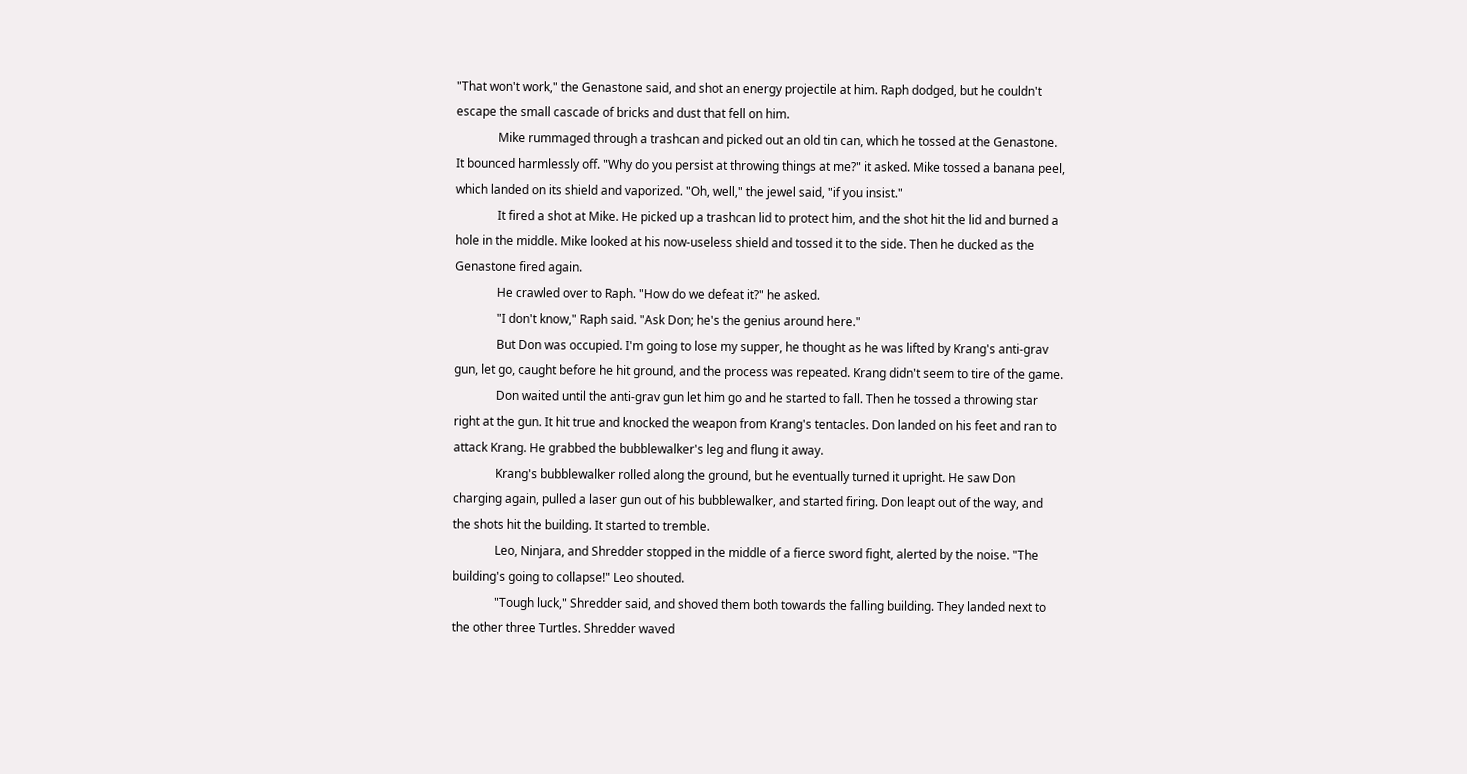"That won't work," the Genastone said, and shot an energy projectile at him. Raph dodged, but he couldn't escape the small cascade of bricks and dust that fell on him.
              Mike rummaged through a trashcan and picked out an old tin can, which he tossed at the Genastone. It bounced harmlessly off. "Why do you persist at throwing things at me?" it asked. Mike tossed a banana peel, which landed on its shield and vaporized. "Oh, well," the jewel said, "if you insist."
              It fired a shot at Mike. He picked up a trashcan lid to protect him, and the shot hit the lid and burned a hole in the middle. Mike looked at his now-useless shield and tossed it to the side. Then he ducked as the Genastone fired again.
              He crawled over to Raph. "How do we defeat it?" he asked.
              "I don't know," Raph said. "Ask Don; he's the genius around here."
              But Don was occupied. I'm going to lose my supper, he thought as he was lifted by Krang's anti-grav gun, let go, caught before he hit ground, and the process was repeated. Krang didn't seem to tire of the game.
              Don waited until the anti-grav gun let him go and he started to fall. Then he tossed a throwing star right at the gun. It hit true and knocked the weapon from Krang's tentacles. Don landed on his feet and ran to attack Krang. He grabbed the bubblewalker's leg and flung it away.
              Krang's bubblewalker rolled along the ground, but he eventually turned it upright. He saw Don charging again, pulled a laser gun out of his bubblewalker, and started firing. Don leapt out of the way, and the shots hit the building. It started to tremble.
              Leo, Ninjara, and Shredder stopped in the middle of a fierce sword fight, alerted by the noise. "The building's going to collapse!" Leo shouted.
              "Tough luck," Shredder said, and shoved them both towards the falling building. They landed next to the other three Turtles. Shredder waved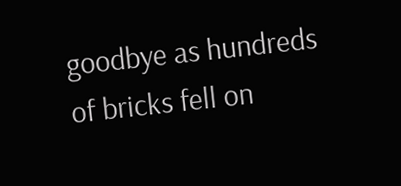goodbye as hundreds of bricks fell on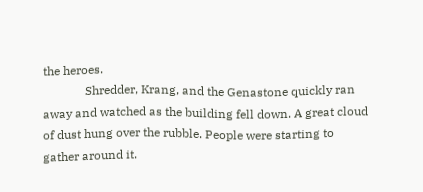the heroes.
              Shredder, Krang, and the Genastone quickly ran away and watched as the building fell down. A great cloud of dust hung over the rubble. People were starting to gather around it.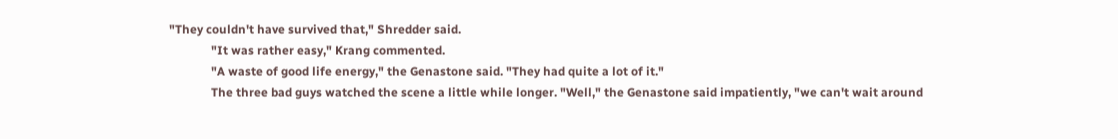"They couldn't have survived that," Shredder said.
              "It was rather easy," Krang commented.
              "A waste of good life energy," the Genastone said. "They had quite a lot of it."
              The three bad guys watched the scene a little while longer. "Well," the Genastone said impatiently, "we can't wait around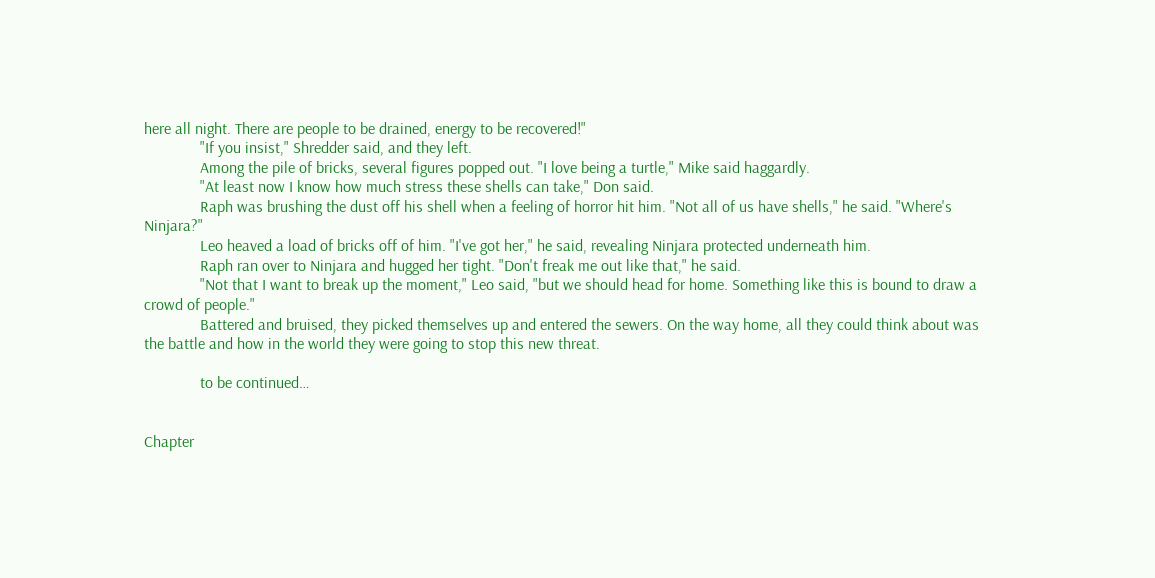here all night. There are people to be drained, energy to be recovered!"
              "If you insist," Shredder said, and they left.
              Among the pile of bricks, several figures popped out. "I love being a turtle," Mike said haggardly.
              "At least now I know how much stress these shells can take," Don said.
              Raph was brushing the dust off his shell when a feeling of horror hit him. "Not all of us have shells," he said. "Where's Ninjara?"
              Leo heaved a load of bricks off of him. "I've got her," he said, revealing Ninjara protected underneath him.
              Raph ran over to Ninjara and hugged her tight. "Don't freak me out like that," he said.
              "Not that I want to break up the moment," Leo said, "but we should head for home. Something like this is bound to draw a crowd of people."
              Battered and bruised, they picked themselves up and entered the sewers. On the way home, all they could think about was the battle and how in the world they were going to stop this new threat.

              to be continued…


Chapter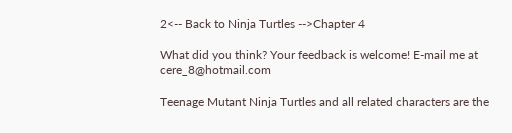2<-- Back to Ninja Turtles -->Chapter 4

What did you think? Your feedback is welcome! E-mail me at cere_8@hotmail.com

Teenage Mutant Ninja Turtles and all related characters are the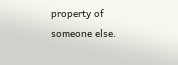property of someone else.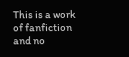This is a work of fanfiction and no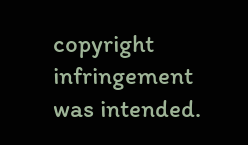copyright infringement was intended.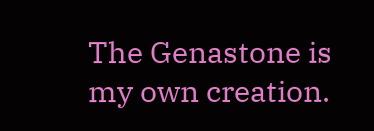The Genastone is my own creation.